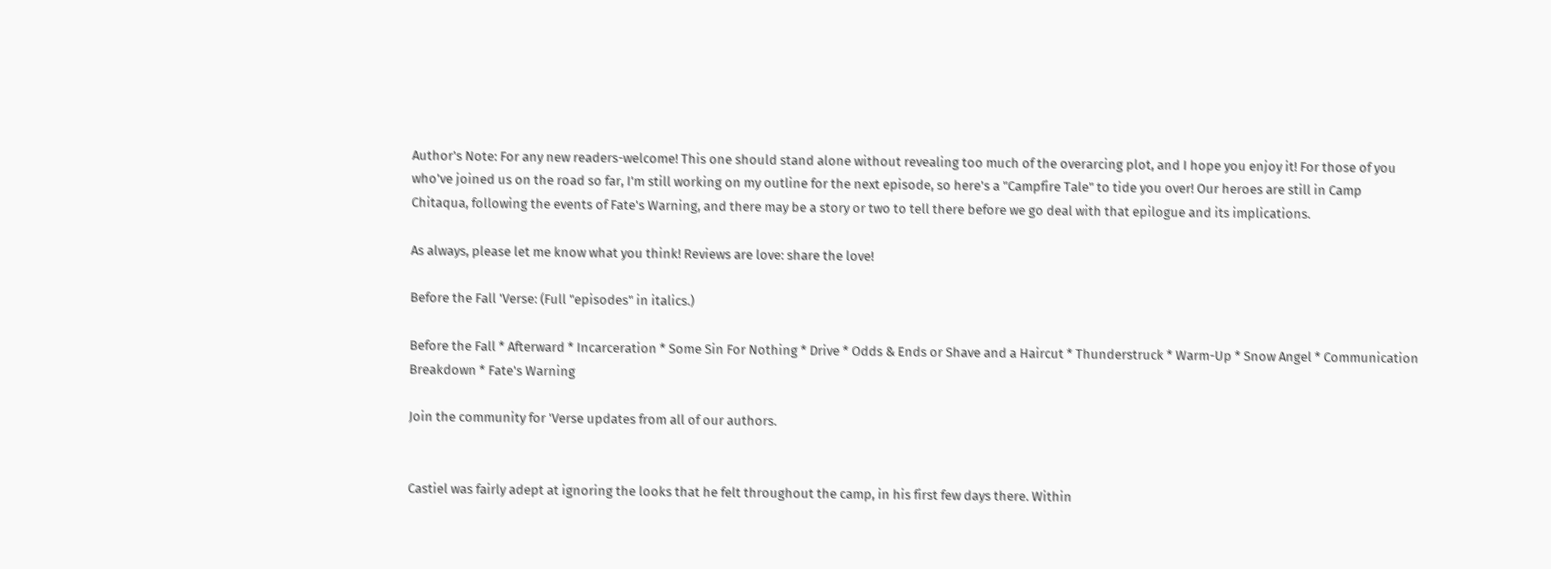Author's Note: For any new readers-welcome! This one should stand alone without revealing too much of the overarcing plot, and I hope you enjoy it! For those of you who've joined us on the road so far, I'm still working on my outline for the next episode, so here's a "Campfire Tale" to tide you over! Our heroes are still in Camp Chitaqua, following the events of Fate's Warning, and there may be a story or two to tell there before we go deal with that epilogue and its implications.

As always, please let me know what you think! Reviews are love: share the love!

Before the Fall 'Verse: (Full "episodes" in italics.)

Before the Fall * Afterward * Incarceration * Some Sin For Nothing * Drive * Odds & Ends or Shave and a Haircut * Thunderstruck * Warm-Up * Snow Angel * Communication Breakdown * Fate's Warning

Join the community for 'Verse updates from all of our authors.


Castiel was fairly adept at ignoring the looks that he felt throughout the camp, in his first few days there. Within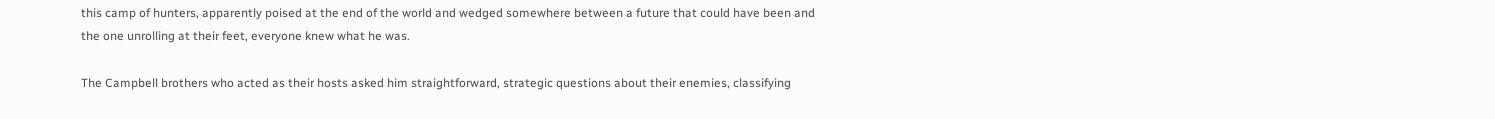this camp of hunters, apparently poised at the end of the world and wedged somewhere between a future that could have been and the one unrolling at their feet, everyone knew what he was.

The Campbell brothers who acted as their hosts asked him straightforward, strategic questions about their enemies, classifying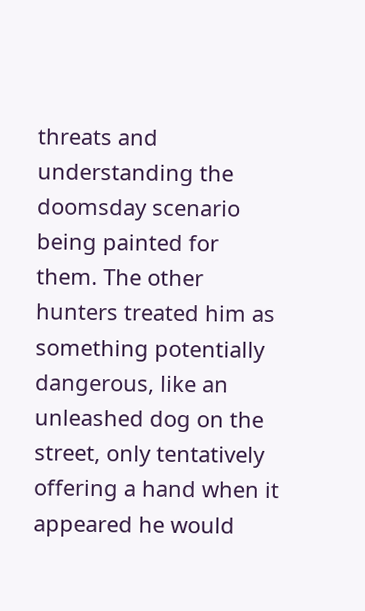threats and understanding the doomsday scenario being painted for them. The other hunters treated him as something potentially dangerous, like an unleashed dog on the street, only tentatively offering a hand when it appeared he would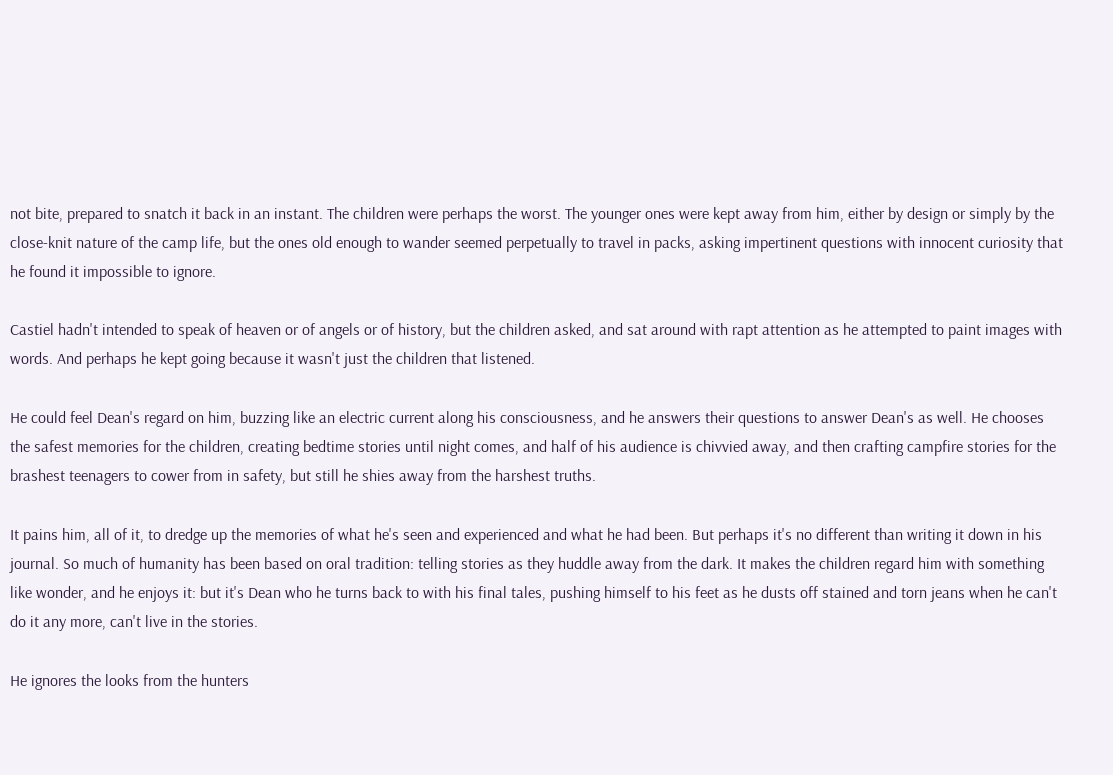not bite, prepared to snatch it back in an instant. The children were perhaps the worst. The younger ones were kept away from him, either by design or simply by the close-knit nature of the camp life, but the ones old enough to wander seemed perpetually to travel in packs, asking impertinent questions with innocent curiosity that he found it impossible to ignore.

Castiel hadn't intended to speak of heaven or of angels or of history, but the children asked, and sat around with rapt attention as he attempted to paint images with words. And perhaps he kept going because it wasn't just the children that listened.

He could feel Dean's regard on him, buzzing like an electric current along his consciousness, and he answers their questions to answer Dean's as well. He chooses the safest memories for the children, creating bedtime stories until night comes, and half of his audience is chivvied away, and then crafting campfire stories for the brashest teenagers to cower from in safety, but still he shies away from the harshest truths.

It pains him, all of it, to dredge up the memories of what he's seen and experienced and what he had been. But perhaps it's no different than writing it down in his journal. So much of humanity has been based on oral tradition: telling stories as they huddle away from the dark. It makes the children regard him with something like wonder, and he enjoys it: but it's Dean who he turns back to with his final tales, pushing himself to his feet as he dusts off stained and torn jeans when he can't do it any more, can't live in the stories.

He ignores the looks from the hunters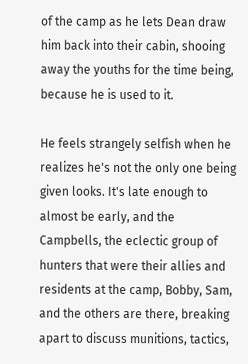of the camp as he lets Dean draw him back into their cabin, shooing away the youths for the time being, because he is used to it.

He feels strangely selfish when he realizes he's not the only one being given looks. It's late enough to almost be early, and the Campbells, the eclectic group of hunters that were their allies and residents at the camp, Bobby, Sam, and the others are there, breaking apart to discuss munitions, tactics,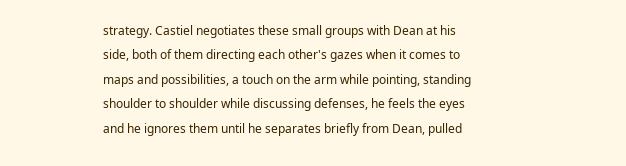strategy. Castiel negotiates these small groups with Dean at his side, both of them directing each other's gazes when it comes to maps and possibilities, a touch on the arm while pointing, standing shoulder to shoulder while discussing defenses, he feels the eyes and he ignores them until he separates briefly from Dean, pulled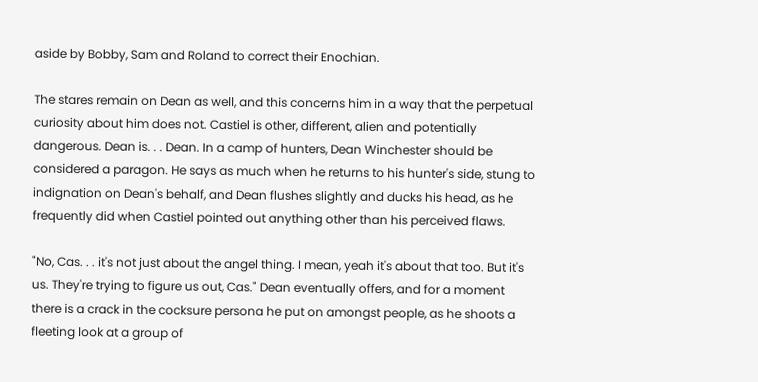aside by Bobby, Sam and Roland to correct their Enochian.

The stares remain on Dean as well, and this concerns him in a way that the perpetual curiosity about him does not. Castiel is other, different, alien and potentially dangerous. Dean is. . . Dean. In a camp of hunters, Dean Winchester should be considered a paragon. He says as much when he returns to his hunter's side, stung to indignation on Dean's behalf, and Dean flushes slightly and ducks his head, as he frequently did when Castiel pointed out anything other than his perceived flaws.

"No, Cas. . . it's not just about the angel thing. I mean, yeah it's about that too. But it's us. They're trying to figure us out, Cas." Dean eventually offers, and for a moment there is a crack in the cocksure persona he put on amongst people, as he shoots a fleeting look at a group of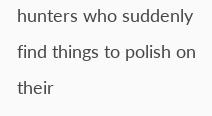hunters who suddenly find things to polish on their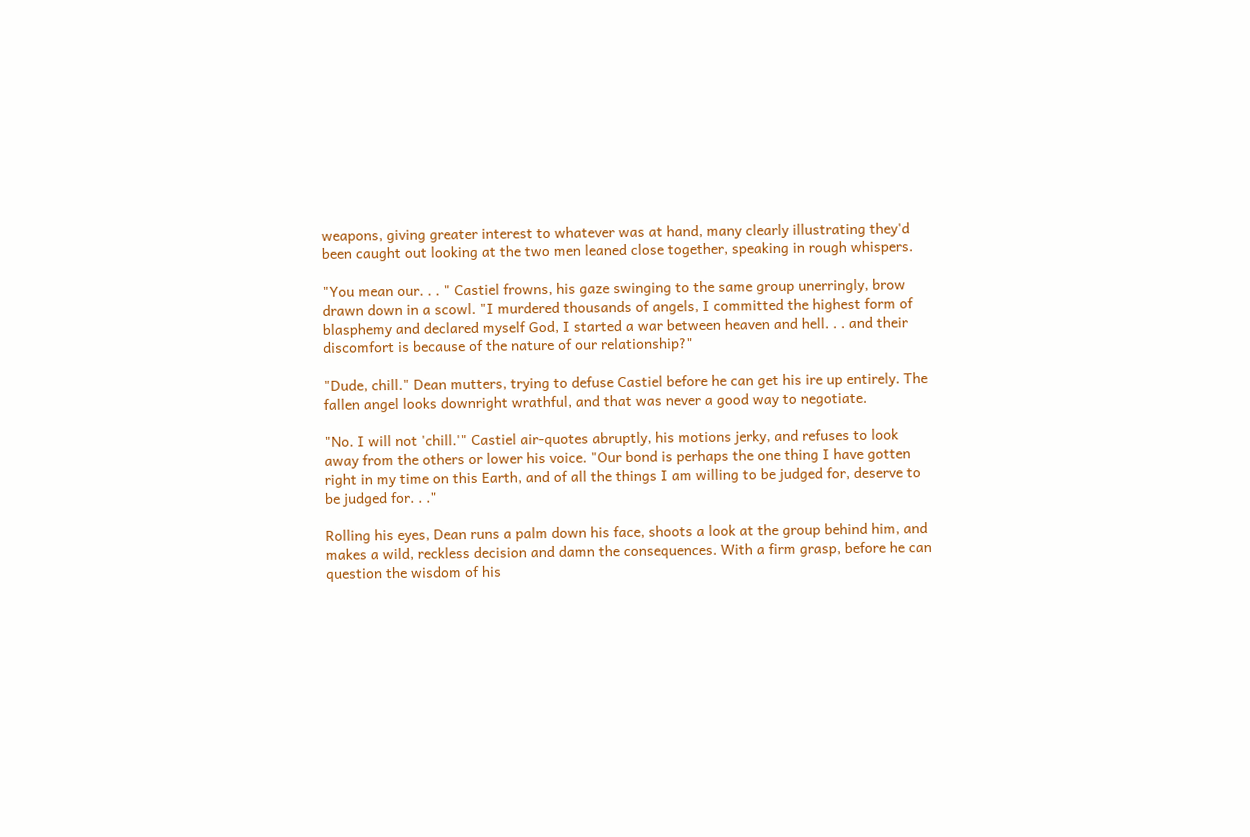weapons, giving greater interest to whatever was at hand, many clearly illustrating they'd been caught out looking at the two men leaned close together, speaking in rough whispers.

"You mean our. . . " Castiel frowns, his gaze swinging to the same group unerringly, brow drawn down in a scowl. "I murdered thousands of angels, I committed the highest form of blasphemy and declared myself God, I started a war between heaven and hell. . . and their discomfort is because of the nature of our relationship?"

"Dude, chill." Dean mutters, trying to defuse Castiel before he can get his ire up entirely. The fallen angel looks downright wrathful, and that was never a good way to negotiate.

"No. I will not 'chill.'" Castiel air-quotes abruptly, his motions jerky, and refuses to look away from the others or lower his voice. "Our bond is perhaps the one thing I have gotten right in my time on this Earth, and of all the things I am willing to be judged for, deserve to be judged for. . ."

Rolling his eyes, Dean runs a palm down his face, shoots a look at the group behind him, and makes a wild, reckless decision and damn the consequences. With a firm grasp, before he can question the wisdom of his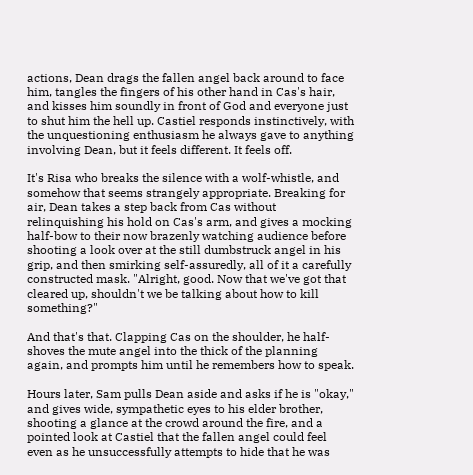actions, Dean drags the fallen angel back around to face him, tangles the fingers of his other hand in Cas's hair, and kisses him soundly in front of God and everyone just to shut him the hell up. Castiel responds instinctively, with the unquestioning enthusiasm he always gave to anything involving Dean, but it feels different. It feels off.

It's Risa who breaks the silence with a wolf-whistle, and somehow that seems strangely appropriate. Breaking for air, Dean takes a step back from Cas without relinquishing his hold on Cas's arm, and gives a mocking half-bow to their now brazenly watching audience before shooting a look over at the still dumbstruck angel in his grip, and then smirking self-assuredly, all of it a carefully constructed mask. "Alright, good. Now that we've got that cleared up, shouldn't we be talking about how to kill something?"

And that's that. Clapping Cas on the shoulder, he half-shoves the mute angel into the thick of the planning again, and prompts him until he remembers how to speak.

Hours later, Sam pulls Dean aside and asks if he is "okay," and gives wide, sympathetic eyes to his elder brother, shooting a glance at the crowd around the fire, and a pointed look at Castiel that the fallen angel could feel even as he unsuccessfully attempts to hide that he was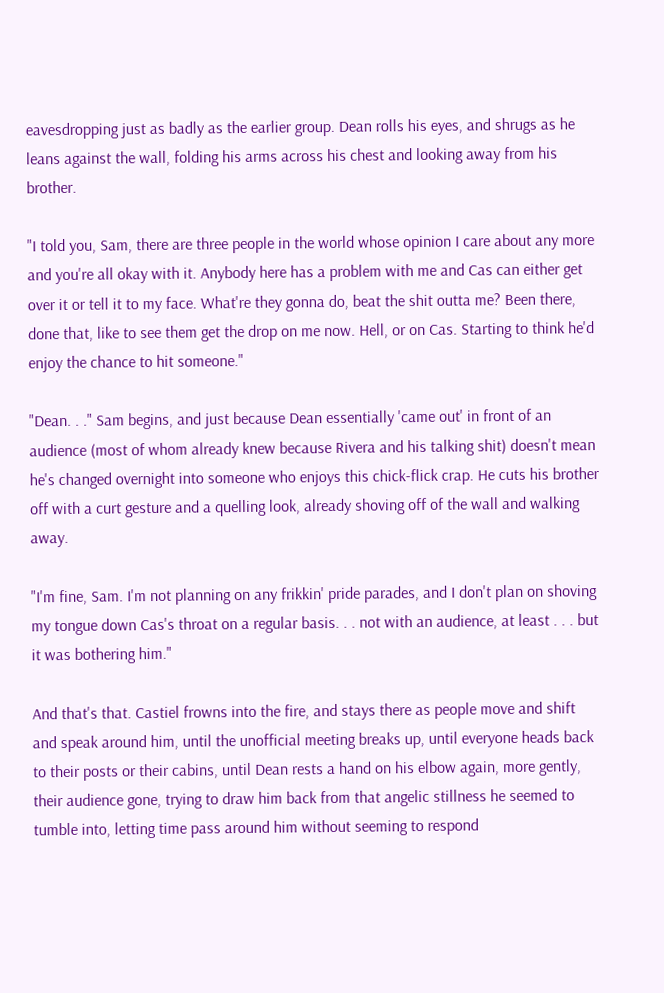eavesdropping just as badly as the earlier group. Dean rolls his eyes, and shrugs as he leans against the wall, folding his arms across his chest and looking away from his brother.

"I told you, Sam, there are three people in the world whose opinion I care about any more and you're all okay with it. Anybody here has a problem with me and Cas can either get over it or tell it to my face. What're they gonna do, beat the shit outta me? Been there, done that, like to see them get the drop on me now. Hell, or on Cas. Starting to think he'd enjoy the chance to hit someone."

"Dean. . ." Sam begins, and just because Dean essentially 'came out' in front of an audience (most of whom already knew because Rivera and his talking shit) doesn't mean he's changed overnight into someone who enjoys this chick-flick crap. He cuts his brother off with a curt gesture and a quelling look, already shoving off of the wall and walking away.

"I'm fine, Sam. I'm not planning on any frikkin' pride parades, and I don't plan on shoving my tongue down Cas's throat on a regular basis. . . not with an audience, at least . . . but it was bothering him."

And that's that. Castiel frowns into the fire, and stays there as people move and shift and speak around him, until the unofficial meeting breaks up, until everyone heads back to their posts or their cabins, until Dean rests a hand on his elbow again, more gently, their audience gone, trying to draw him back from that angelic stillness he seemed to tumble into, letting time pass around him without seeming to respond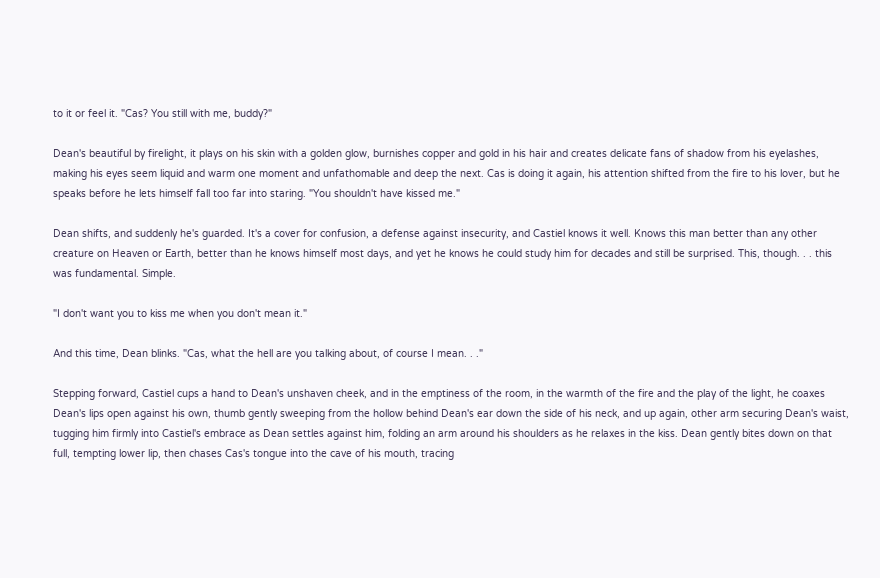to it or feel it. "Cas? You still with me, buddy?"

Dean's beautiful by firelight, it plays on his skin with a golden glow, burnishes copper and gold in his hair and creates delicate fans of shadow from his eyelashes, making his eyes seem liquid and warm one moment and unfathomable and deep the next. Cas is doing it again, his attention shifted from the fire to his lover, but he speaks before he lets himself fall too far into staring. "You shouldn't have kissed me."

Dean shifts, and suddenly he's guarded. It's a cover for confusion, a defense against insecurity, and Castiel knows it well. Knows this man better than any other creature on Heaven or Earth, better than he knows himself most days, and yet he knows he could study him for decades and still be surprised. This, though. . . this was fundamental. Simple.

"I don't want you to kiss me when you don't mean it."

And this time, Dean blinks. "Cas, what the hell are you talking about, of course I mean. . ."

Stepping forward, Castiel cups a hand to Dean's unshaven cheek, and in the emptiness of the room, in the warmth of the fire and the play of the light, he coaxes Dean's lips open against his own, thumb gently sweeping from the hollow behind Dean's ear down the side of his neck, and up again, other arm securing Dean's waist, tugging him firmly into Castiel's embrace as Dean settles against him, folding an arm around his shoulders as he relaxes in the kiss. Dean gently bites down on that full, tempting lower lip, then chases Cas's tongue into the cave of his mouth, tracing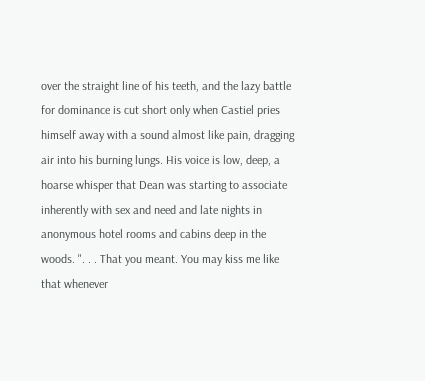over the straight line of his teeth, and the lazy battle for dominance is cut short only when Castiel pries himself away with a sound almost like pain, dragging air into his burning lungs. His voice is low, deep, a hoarse whisper that Dean was starting to associate inherently with sex and need and late nights in anonymous hotel rooms and cabins deep in the woods. ". . . That you meant. You may kiss me like that whenever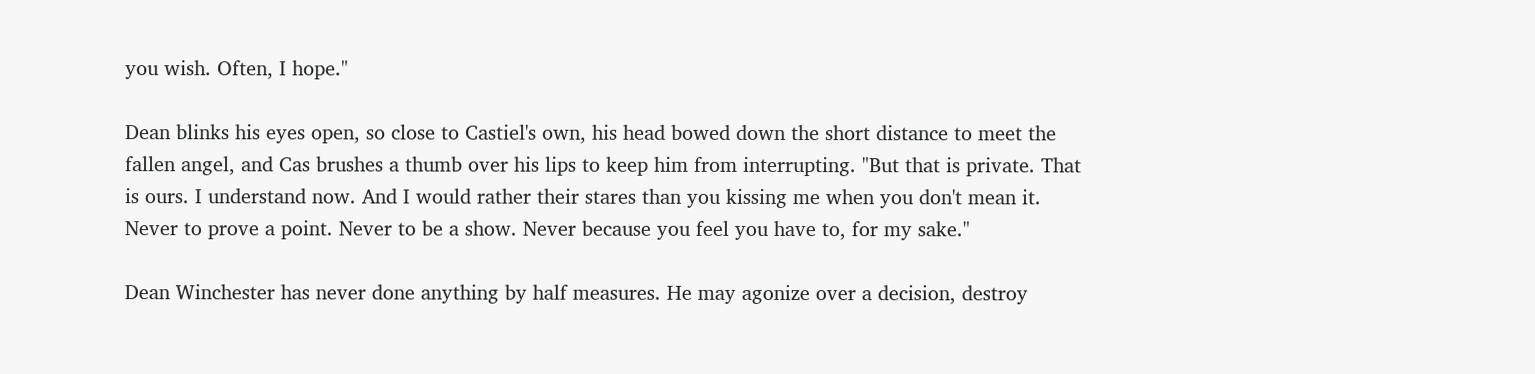you wish. Often, I hope."

Dean blinks his eyes open, so close to Castiel's own, his head bowed down the short distance to meet the fallen angel, and Cas brushes a thumb over his lips to keep him from interrupting. "But that is private. That is ours. I understand now. And I would rather their stares than you kissing me when you don't mean it. Never to prove a point. Never to be a show. Never because you feel you have to, for my sake."

Dean Winchester has never done anything by half measures. He may agonize over a decision, destroy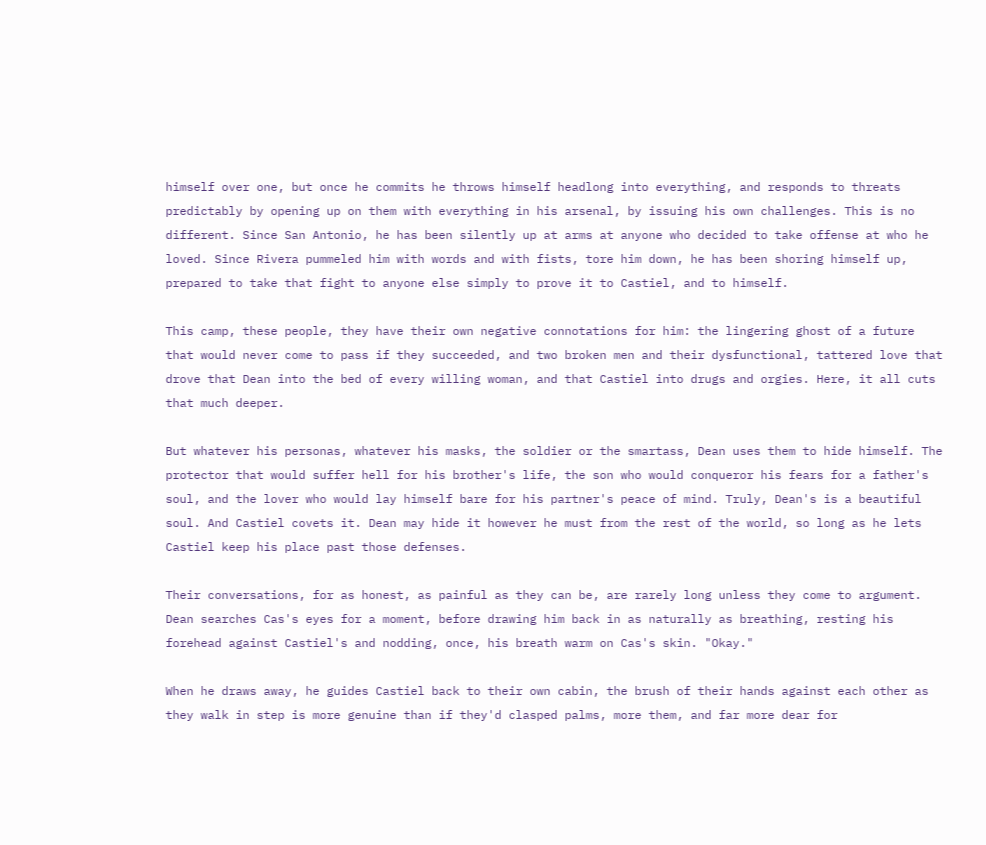himself over one, but once he commits he throws himself headlong into everything, and responds to threats predictably by opening up on them with everything in his arsenal, by issuing his own challenges. This is no different. Since San Antonio, he has been silently up at arms at anyone who decided to take offense at who he loved. Since Rivera pummeled him with words and with fists, tore him down, he has been shoring himself up, prepared to take that fight to anyone else simply to prove it to Castiel, and to himself.

This camp, these people, they have their own negative connotations for him: the lingering ghost of a future that would never come to pass if they succeeded, and two broken men and their dysfunctional, tattered love that drove that Dean into the bed of every willing woman, and that Castiel into drugs and orgies. Here, it all cuts that much deeper.

But whatever his personas, whatever his masks, the soldier or the smartass, Dean uses them to hide himself. The protector that would suffer hell for his brother's life, the son who would conqueror his fears for a father's soul, and the lover who would lay himself bare for his partner's peace of mind. Truly, Dean's is a beautiful soul. And Castiel covets it. Dean may hide it however he must from the rest of the world, so long as he lets Castiel keep his place past those defenses.

Their conversations, for as honest, as painful as they can be, are rarely long unless they come to argument. Dean searches Cas's eyes for a moment, before drawing him back in as naturally as breathing, resting his forehead against Castiel's and nodding, once, his breath warm on Cas's skin. "Okay."

When he draws away, he guides Castiel back to their own cabin, the brush of their hands against each other as they walk in step is more genuine than if they'd clasped palms, more them, and far more dear for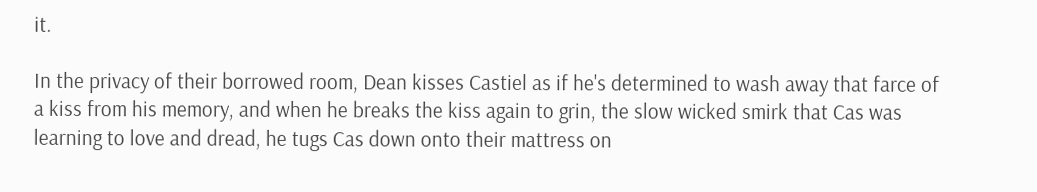it.

In the privacy of their borrowed room, Dean kisses Castiel as if he's determined to wash away that farce of a kiss from his memory, and when he breaks the kiss again to grin, the slow wicked smirk that Cas was learning to love and dread, he tugs Cas down onto their mattress on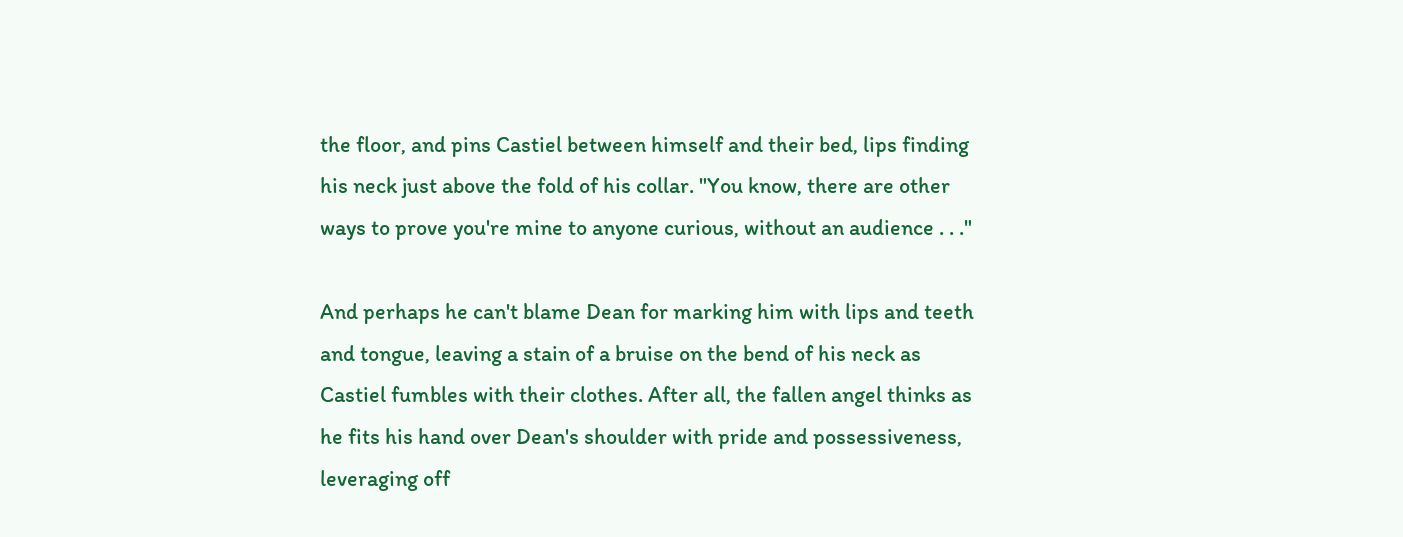the floor, and pins Castiel between himself and their bed, lips finding his neck just above the fold of his collar. "You know, there are other ways to prove you're mine to anyone curious, without an audience . . ."

And perhaps he can't blame Dean for marking him with lips and teeth and tongue, leaving a stain of a bruise on the bend of his neck as Castiel fumbles with their clothes. After all, the fallen angel thinks as he fits his hand over Dean's shoulder with pride and possessiveness, leveraging off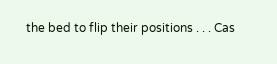the bed to flip their positions . . . Cas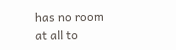has no room at all to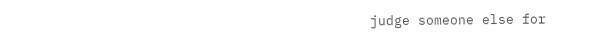judge someone else for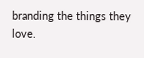branding the things they love.